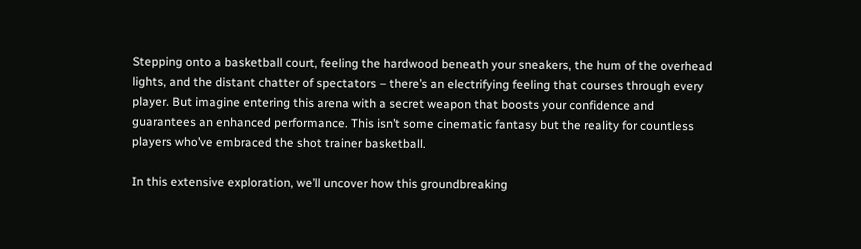Stepping onto a basketball court, feeling the hardwood beneath your sneakers, the hum of the overhead lights, and the distant chatter of spectators – there’s an electrifying feeling that courses through every player. But imagine entering this arena with a secret weapon that boosts your confidence and guarantees an enhanced performance. This isn’t some cinematic fantasy but the reality for countless players who’ve embraced the shot trainer basketball.

In this extensive exploration, we’ll uncover how this groundbreaking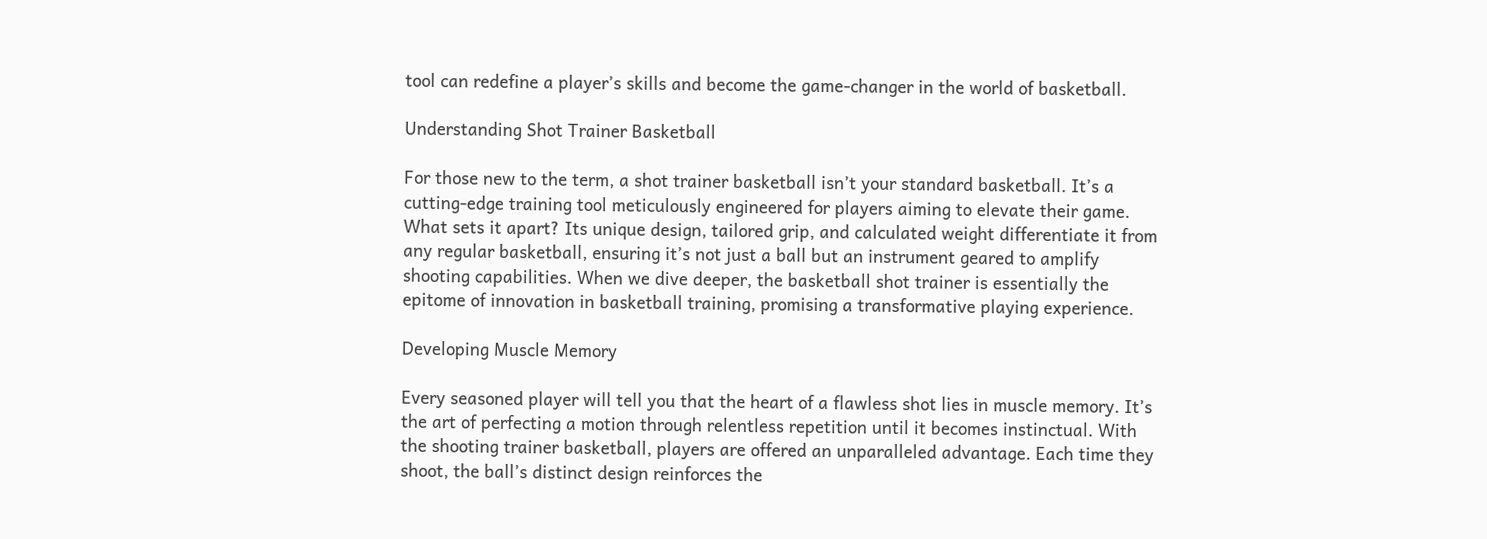tool can redefine a player’s skills and become the game-changer in the world of basketball.

Understanding Shot Trainer Basketball

For those new to the term, a shot trainer basketball isn’t your standard basketball. It’s a cutting-edge training tool meticulously engineered for players aiming to elevate their game. What sets it apart? Its unique design, tailored grip, and calculated weight differentiate it from any regular basketball, ensuring it’s not just a ball but an instrument geared to amplify shooting capabilities. When we dive deeper, the basketball shot trainer is essentially the epitome of innovation in basketball training, promising a transformative playing experience.

Developing Muscle Memory

Every seasoned player will tell you that the heart of a flawless shot lies in muscle memory. It’s the art of perfecting a motion through relentless repetition until it becomes instinctual. With the shooting trainer basketball, players are offered an unparalleled advantage. Each time they shoot, the ball’s distinct design reinforces the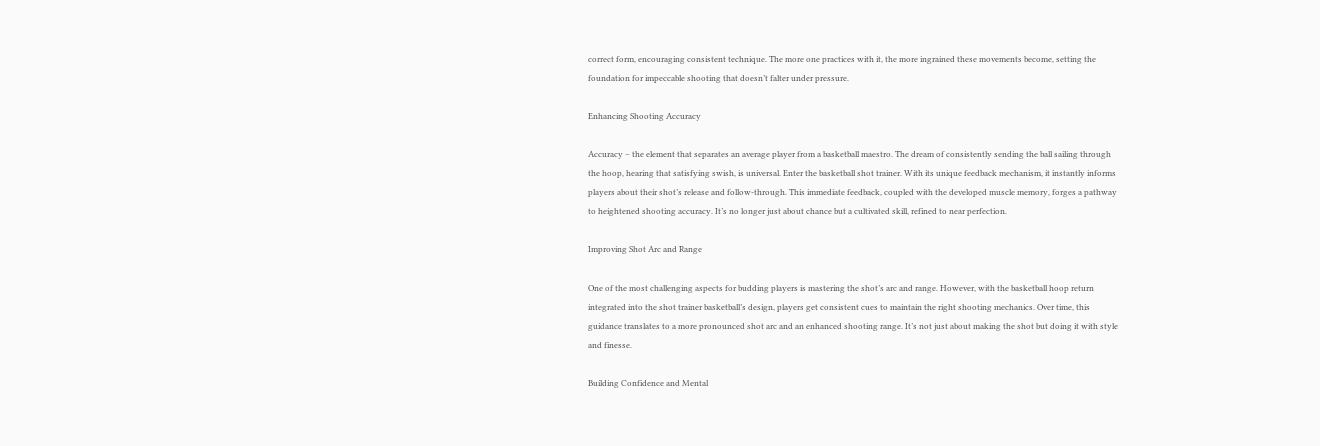correct form, encouraging consistent technique. The more one practices with it, the more ingrained these movements become, setting the foundation for impeccable shooting that doesn’t falter under pressure.

Enhancing Shooting Accuracy

Accuracy – the element that separates an average player from a basketball maestro. The dream of consistently sending the ball sailing through the hoop, hearing that satisfying swish, is universal. Enter the basketball shot trainer. With its unique feedback mechanism, it instantly informs players about their shot’s release and follow-through. This immediate feedback, coupled with the developed muscle memory, forges a pathway to heightened shooting accuracy. It’s no longer just about chance but a cultivated skill, refined to near perfection.

Improving Shot Arc and Range

One of the most challenging aspects for budding players is mastering the shot’s arc and range. However, with the basketball hoop return integrated into the shot trainer basketball’s design, players get consistent cues to maintain the right shooting mechanics. Over time, this guidance translates to a more pronounced shot arc and an enhanced shooting range. It’s not just about making the shot but doing it with style and finesse.

Building Confidence and Mental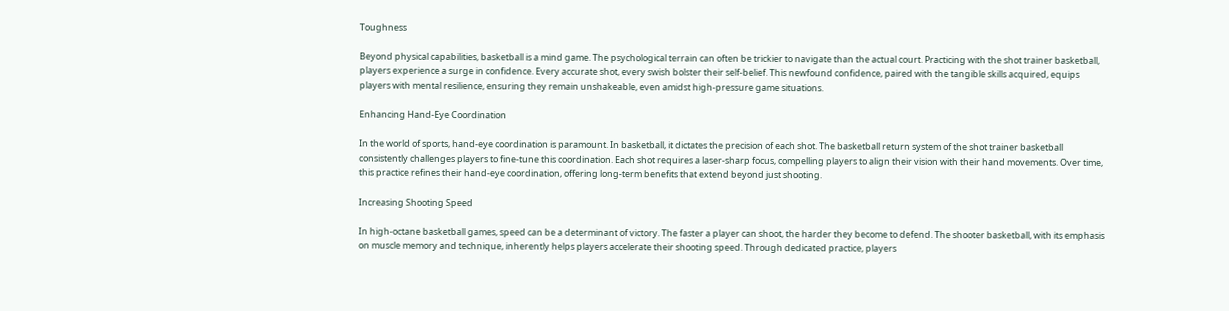Toughness

Beyond physical capabilities, basketball is a mind game. The psychological terrain can often be trickier to navigate than the actual court. Practicing with the shot trainer basketball, players experience a surge in confidence. Every accurate shot, every swish bolster their self-belief. This newfound confidence, paired with the tangible skills acquired, equips players with mental resilience, ensuring they remain unshakeable, even amidst high-pressure game situations.

Enhancing Hand-Eye Coordination

In the world of sports, hand-eye coordination is paramount. In basketball, it dictates the precision of each shot. The basketball return system of the shot trainer basketball consistently challenges players to fine-tune this coordination. Each shot requires a laser-sharp focus, compelling players to align their vision with their hand movements. Over time, this practice refines their hand-eye coordination, offering long-term benefits that extend beyond just shooting.

Increasing Shooting Speed

In high-octane basketball games, speed can be a determinant of victory. The faster a player can shoot, the harder they become to defend. The shooter basketball, with its emphasis on muscle memory and technique, inherently helps players accelerate their shooting speed. Through dedicated practice, players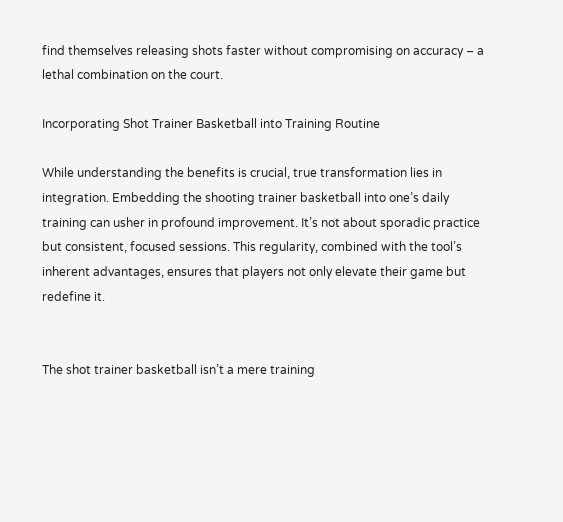find themselves releasing shots faster without compromising on accuracy – a lethal combination on the court.

Incorporating Shot Trainer Basketball into Training Routine

While understanding the benefits is crucial, true transformation lies in integration. Embedding the shooting trainer basketball into one’s daily training can usher in profound improvement. It’s not about sporadic practice but consistent, focused sessions. This regularity, combined with the tool’s inherent advantages, ensures that players not only elevate their game but redefine it.


The shot trainer basketball isn’t a mere training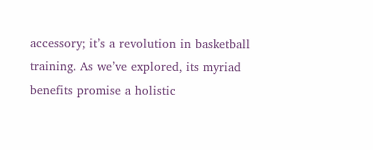accessory; it’s a revolution in basketball training. As we’ve explored, its myriad benefits promise a holistic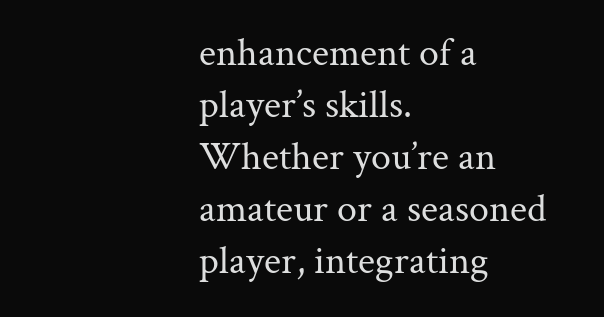enhancement of a player’s skills. Whether you’re an amateur or a seasoned player, integrating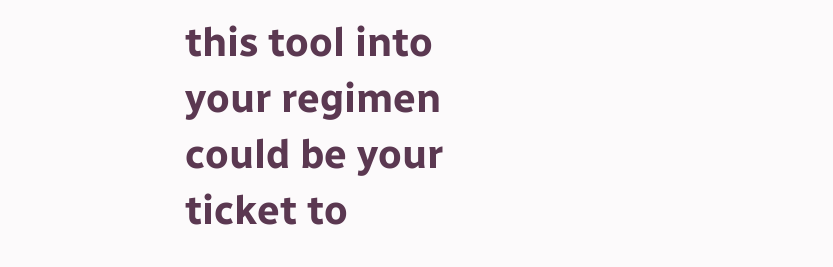this tool into your regimen could be your ticket to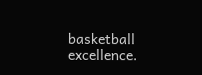basketball excellence.